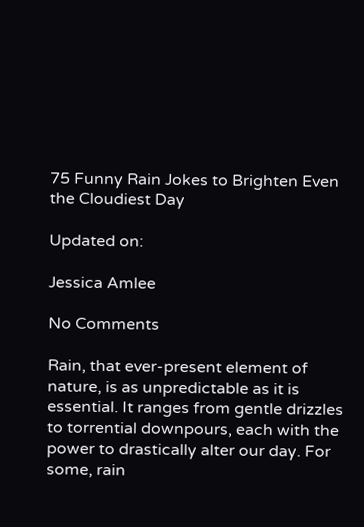75 Funny Rain Jokes to Brighten Even the Cloudiest Day

Updated on:

Jessica Amlee

No Comments

Rain, that ever-present element of nature, is as unpredictable as it is essential. It ranges from gentle drizzles to torrential downpours, each with the power to drastically alter our day. For some, rain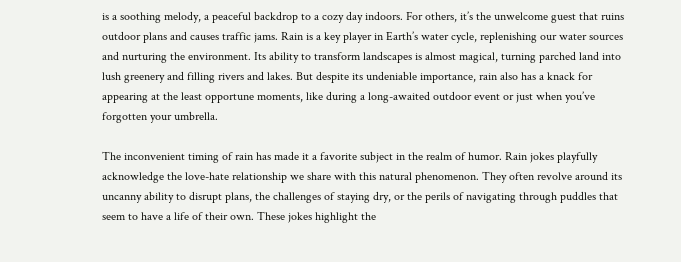is a soothing melody, a peaceful backdrop to a cozy day indoors. For others, it’s the unwelcome guest that ruins outdoor plans and causes traffic jams. Rain is a key player in Earth’s water cycle, replenishing our water sources and nurturing the environment. Its ability to transform landscapes is almost magical, turning parched land into lush greenery and filling rivers and lakes. But despite its undeniable importance, rain also has a knack for appearing at the least opportune moments, like during a long-awaited outdoor event or just when you’ve forgotten your umbrella.

The inconvenient timing of rain has made it a favorite subject in the realm of humor. Rain jokes playfully acknowledge the love-hate relationship we share with this natural phenomenon. They often revolve around its uncanny ability to disrupt plans, the challenges of staying dry, or the perils of navigating through puddles that seem to have a life of their own. These jokes highlight the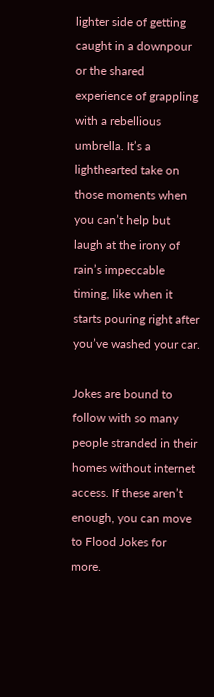lighter side of getting caught in a downpour or the shared experience of grappling with a rebellious umbrella. It’s a lighthearted take on those moments when you can’t help but laugh at the irony of rain’s impeccable timing, like when it starts pouring right after you’ve washed your car.

Jokes are bound to follow with so many people stranded in their homes without internet access. If these aren’t enough, you can move to Flood Jokes for more.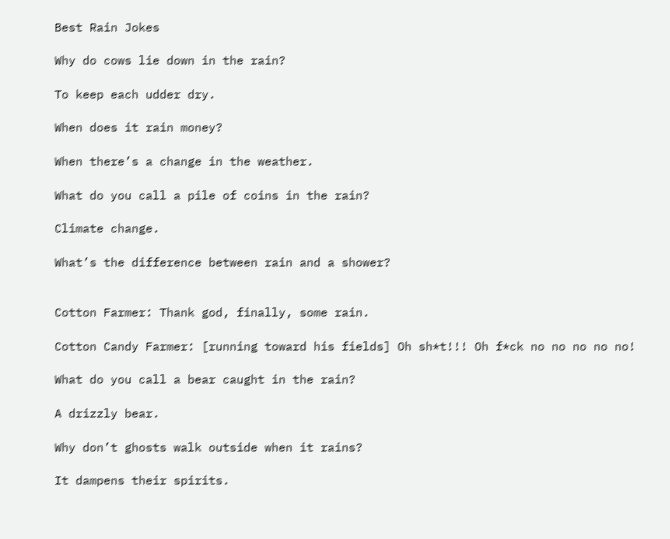Best Rain Jokes

Why do cows lie down in the rain?

To keep each udder dry.

When does it rain money?

When there’s a change in the weather.

What do you call a pile of coins in the rain?

Climate change.

What’s the difference between rain and a shower?


Cotton Farmer: Thank god, finally, some rain.

Cotton Candy Farmer: [running toward his fields] Oh sh*t!!! Oh f*ck no no no no no!

What do you call a bear caught in the rain?

A drizzly bear.

Why don’t ghosts walk outside when it rains?

It dampens their spirits.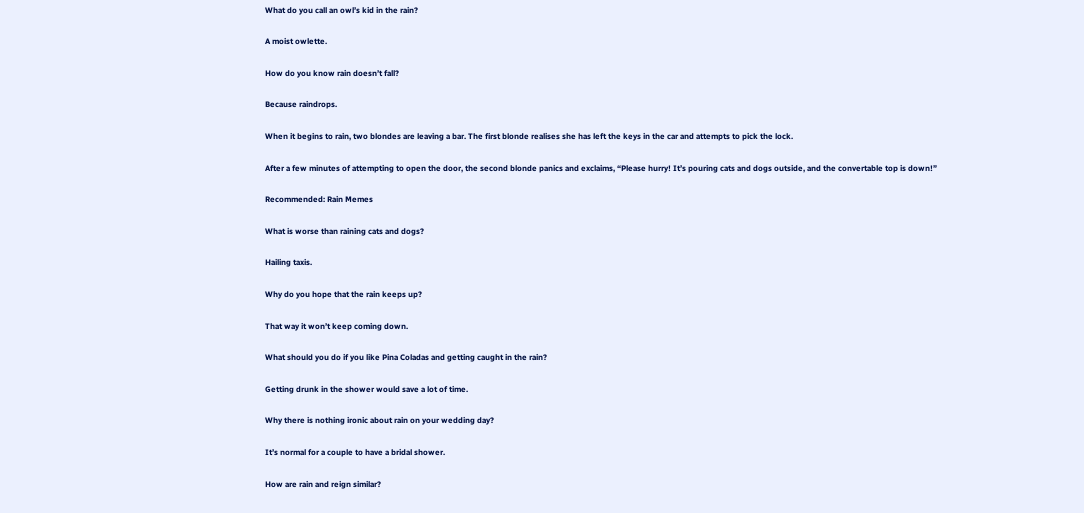What do you call an owl’s kid in the rain?

A moist owlette.

How do you know rain doesn’t fall?

Because raindrops.

When it begins to rain, two blondes are leaving a bar. The first blonde realises she has left the keys in the car and attempts to pick the lock.

After a few minutes of attempting to open the door, the second blonde panics and exclaims, “Please hurry! It’s pouring cats and dogs outside, and the convertable top is down!”

Recommended: Rain Memes

What is worse than raining cats and dogs?

Hailing taxis.

Why do you hope that the rain keeps up?

That way it won’t keep coming down.

What should you do if you like Pina Coladas and getting caught in the rain?

Getting drunk in the shower would save a lot of time.

Why there is nothing ironic about rain on your wedding day?

It’s normal for a couple to have a bridal shower.

How are rain and reign similar?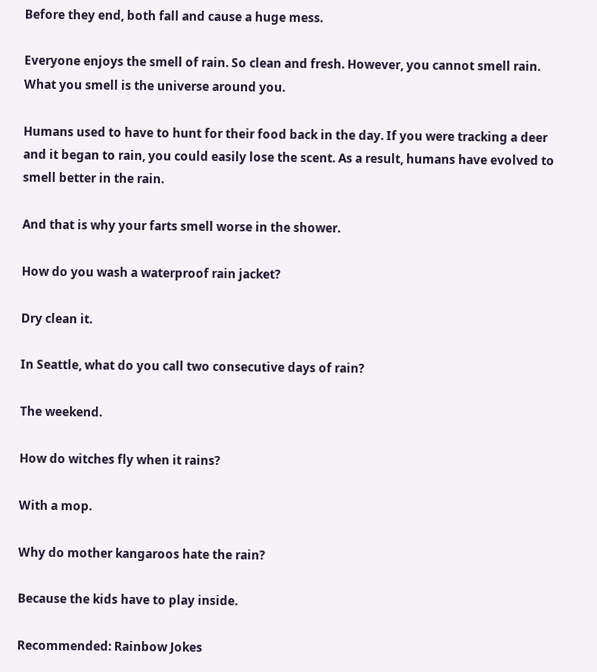Before they end, both fall and cause a huge mess.

Everyone enjoys the smell of rain. So clean and fresh. However, you cannot smell rain. What you smell is the universe around you.

Humans used to have to hunt for their food back in the day. If you were tracking a deer and it began to rain, you could easily lose the scent. As a result, humans have evolved to smell better in the rain.

And that is why your farts smell worse in the shower.

How do you wash a waterproof rain jacket?

Dry clean it.

In Seattle, what do you call two consecutive days of rain?

The weekend.

How do witches fly when it rains?

With a mop.

Why do mother kangaroos hate the rain?

Because the kids have to play inside.

Recommended: Rainbow Jokes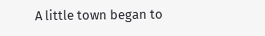A little town began to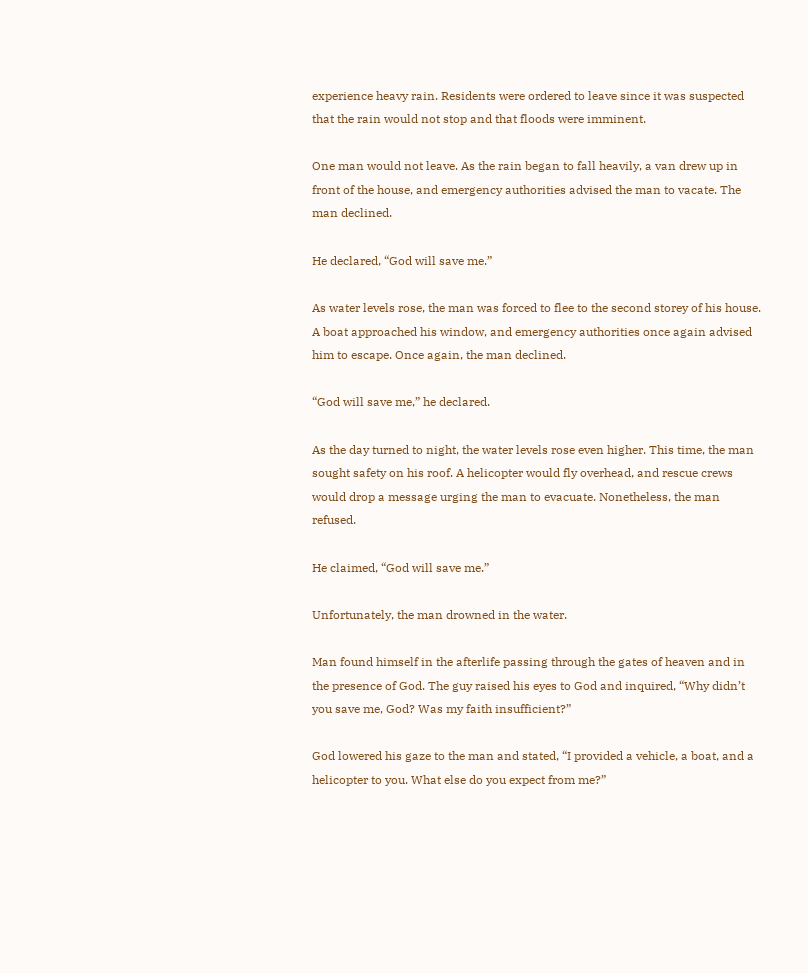experience heavy rain. Residents were ordered to leave since it was suspected that the rain would not stop and that floods were imminent.

One man would not leave. As the rain began to fall heavily, a van drew up in front of the house, and emergency authorities advised the man to vacate. The man declined.

He declared, “God will save me.”

As water levels rose, the man was forced to flee to the second storey of his house. A boat approached his window, and emergency authorities once again advised him to escape. Once again, the man declined.

“God will save me,” he declared.

As the day turned to night, the water levels rose even higher. This time, the man sought safety on his roof. A helicopter would fly overhead, and rescue crews would drop a message urging the man to evacuate. Nonetheless, the man refused.

He claimed, “God will save me.”

Unfortunately, the man drowned in the water.

Man found himself in the afterlife passing through the gates of heaven and in the presence of God. The guy raised his eyes to God and inquired, “Why didn’t you save me, God? Was my faith insufficient?”

God lowered his gaze to the man and stated, “I provided a vehicle, a boat, and a helicopter to you. What else do you expect from me?”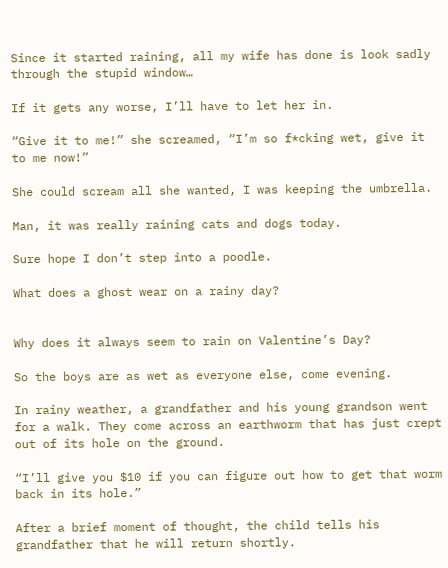Since it started raining, all my wife has done is look sadly through the stupid window…

If it gets any worse, I’ll have to let her in.

“Give it to me!” she screamed, “I’m so f*cking wet, give it to me now!”

She could scream all she wanted, I was keeping the umbrella.

Man, it was really raining cats and dogs today.

Sure hope I don’t step into a poodle.

What does a ghost wear on a rainy day?


Why does it always seem to rain on Valentine’s Day?

So the boys are as wet as everyone else, come evening.

In rainy weather, a grandfather and his young grandson went for a walk. They come across an earthworm that has just crept out of its hole on the ground.

“I’ll give you $10 if you can figure out how to get that worm back in its hole.”

After a brief moment of thought, the child tells his grandfather that he will return shortly.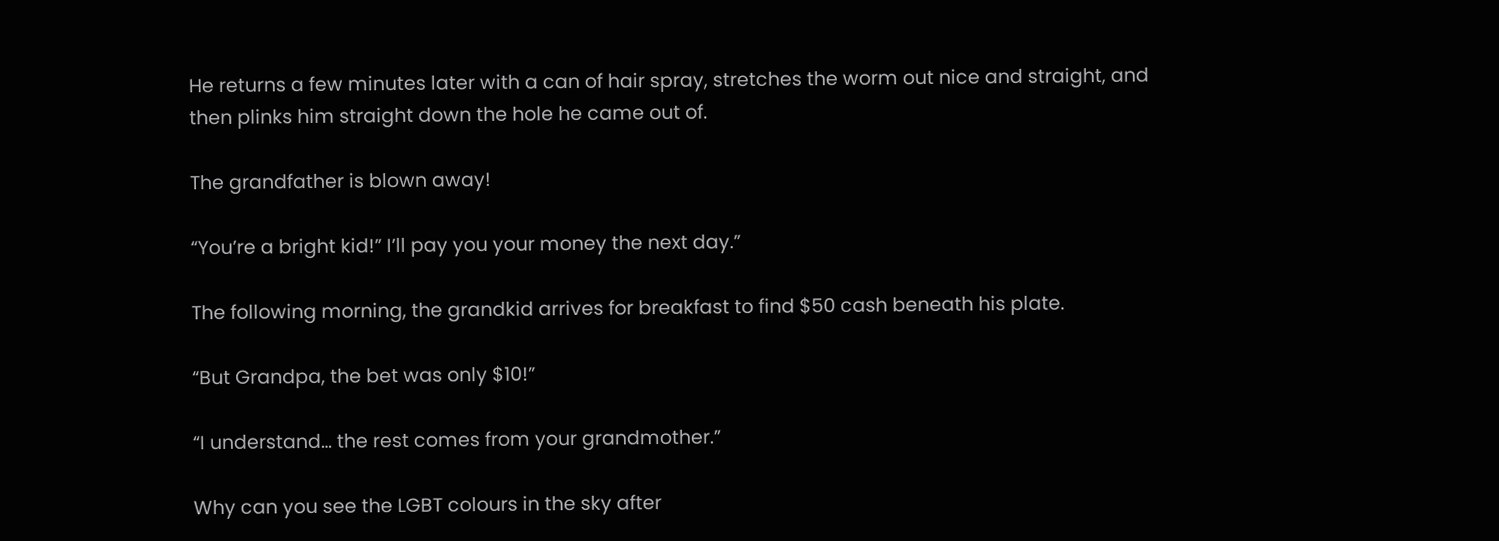He returns a few minutes later with a can of hair spray, stretches the worm out nice and straight, and then plinks him straight down the hole he came out of.

The grandfather is blown away!

“You’re a bright kid!” I’ll pay you your money the next day.”

The following morning, the grandkid arrives for breakfast to find $50 cash beneath his plate.

“But Grandpa, the bet was only $10!”

“I understand… the rest comes from your grandmother.”

Why can you see the LGBT colours in the sky after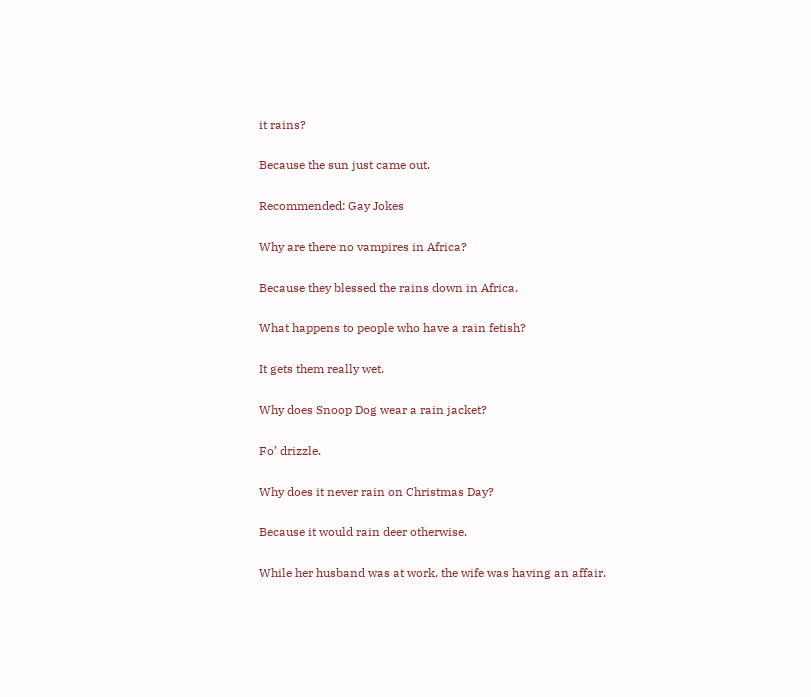it rains?

Because the sun just came out.

Recommended: Gay Jokes

Why are there no vampires in Africa?

Because they blessed the rains down in Africa.

What happens to people who have a rain fetish?

It gets them really wet.

Why does Snoop Dog wear a rain jacket?

Fo’ drizzle.

Why does it never rain on Christmas Day?

Because it would rain deer otherwise.

While her husband was at work, the wife was having an affair.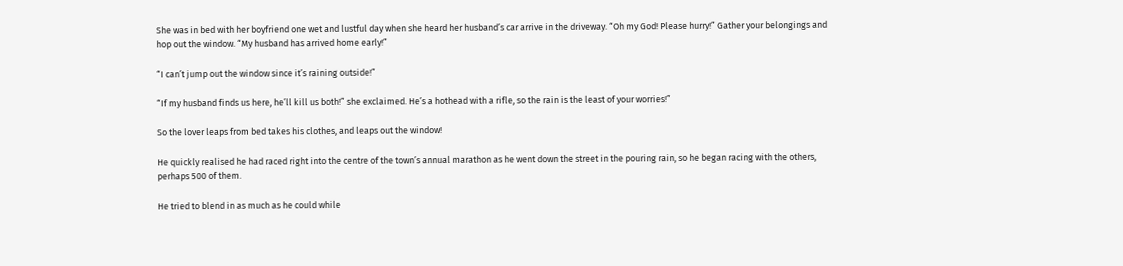She was in bed with her boyfriend one wet and lustful day when she heard her husband’s car arrive in the driveway. “Oh my God! Please hurry!” Gather your belongings and hop out the window. “My husband has arrived home early!”

“I can’t jump out the window since it’s raining outside!”

“If my husband finds us here, he’ll kill us both!” she exclaimed. He’s a hothead with a rifle, so the rain is the least of your worries!”

So the lover leaps from bed takes his clothes, and leaps out the window!

He quickly realised he had raced right into the centre of the town’s annual marathon as he went down the street in the pouring rain, so he began racing with the others, perhaps 500 of them.

He tried to blend in as much as he could while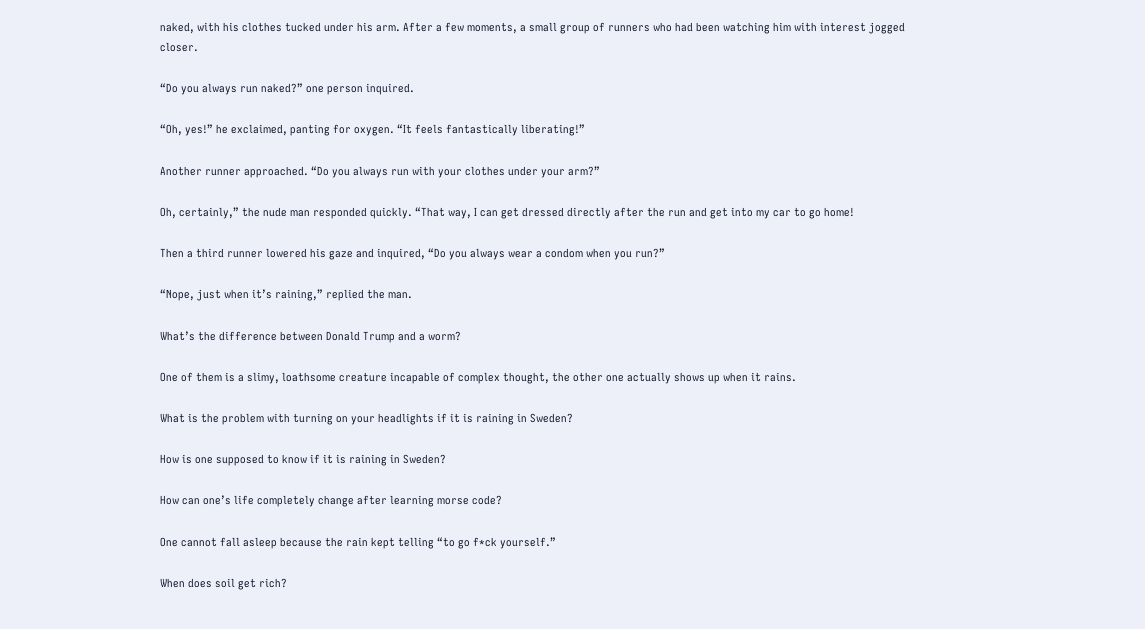naked, with his clothes tucked under his arm. After a few moments, a small group of runners who had been watching him with interest jogged closer.

“Do you always run naked?” one person inquired.

“Oh, yes!” he exclaimed, panting for oxygen. “It feels fantastically liberating!”

Another runner approached. “Do you always run with your clothes under your arm?”

Oh, certainly,” the nude man responded quickly. “That way, I can get dressed directly after the run and get into my car to go home!

Then a third runner lowered his gaze and inquired, “Do you always wear a condom when you run?”

“Nope, just when it’s raining,” replied the man.

What’s the difference between Donald Trump and a worm?

One of them is a slimy, loathsome creature incapable of complex thought, the other one actually shows up when it rains.

What is the problem with turning on your headlights if it is raining in Sweden?

How is one supposed to know if it is raining in Sweden?

How can one’s life completely change after learning morse code?

One cannot fall asleep because the rain kept telling “to go f*ck yourself.”

When does soil get rich?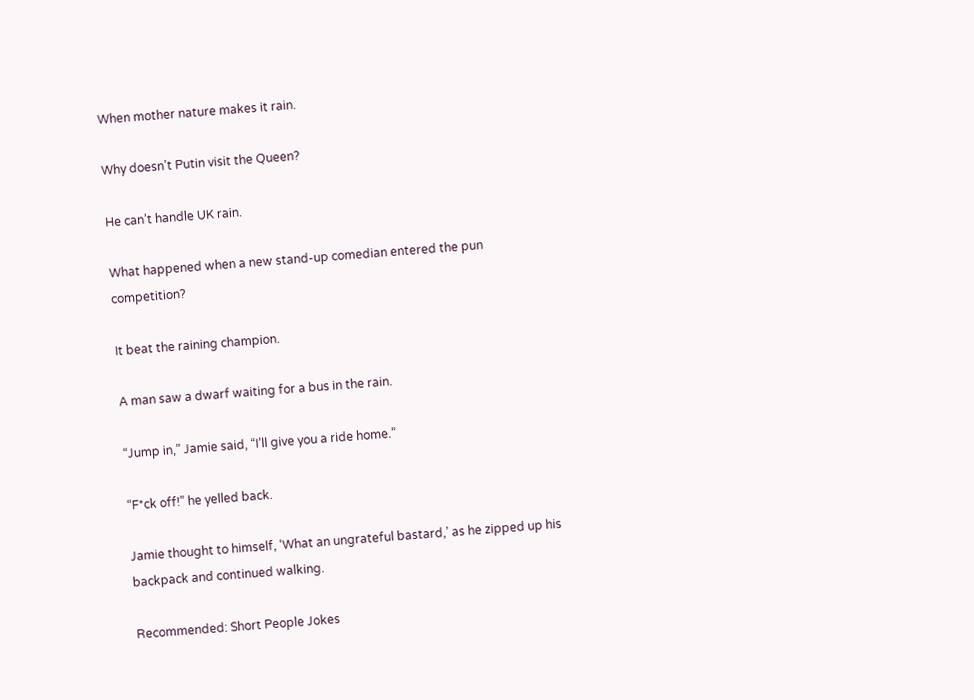When mother nature makes it rain.

Why doesn’t Putin visit the Queen?

He can’t handle UK rain.

What happened when a new stand-up comedian entered the pun competition?

It beat the raining champion.

A man saw a dwarf waiting for a bus in the rain.

“Jump in,” Jamie said, “I’ll give you a ride home.”

“F*ck off!” he yelled back.

Jamie thought to himself, ‘What an ungrateful bastard,’ as he zipped up his backpack and continued walking.

Recommended: Short People Jokes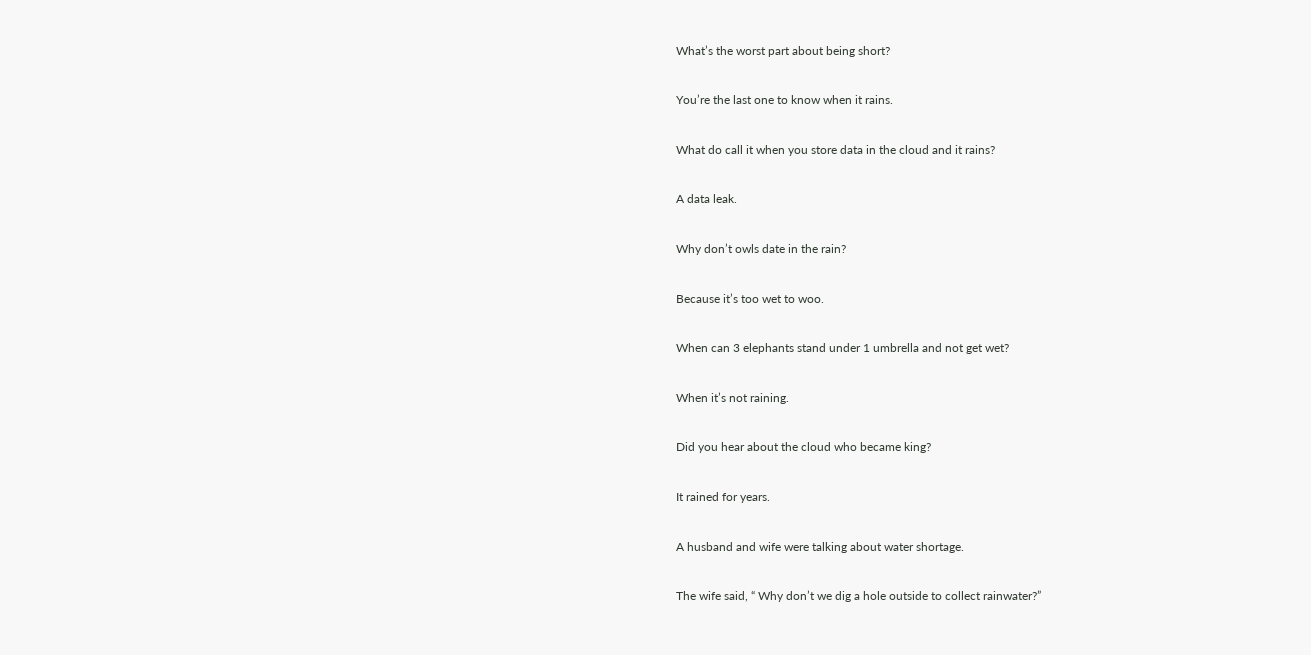What’s the worst part about being short?

You’re the last one to know when it rains.

What do call it when you store data in the cloud and it rains?

A data leak.

Why don’t owls date in the rain?

Because it’s too wet to woo.

When can 3 elephants stand under 1 umbrella and not get wet?

When it’s not raining.

Did you hear about the cloud who became king?

It rained for years.

A husband and wife were talking about water shortage.

The wife said, “ Why don’t we dig a hole outside to collect rainwater?”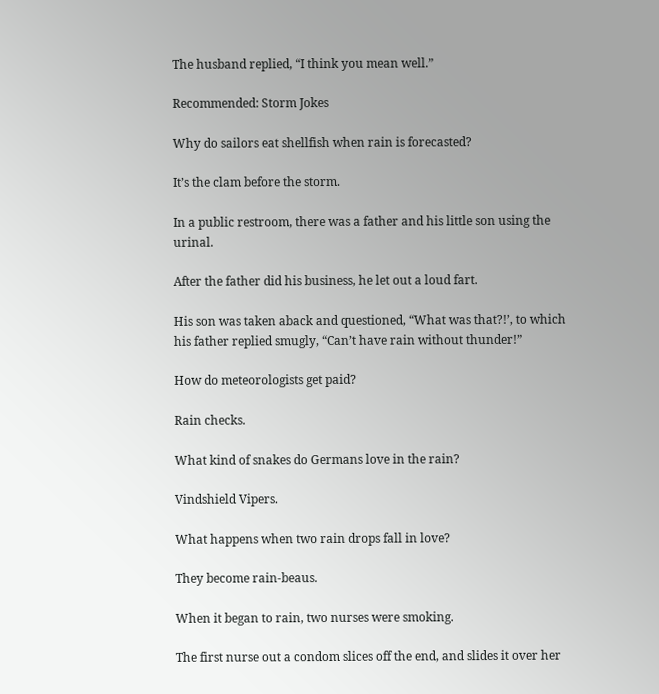The husband replied, “I think you mean well.”

Recommended: Storm Jokes

Why do sailors eat shellfish when rain is forecasted?

It’s the clam before the storm.

In a public restroom, there was a father and his little son using the urinal.

After the father did his business, he let out a loud fart.

His son was taken aback and questioned, “What was that?!’, to which his father replied smugly, “Can’t have rain without thunder!”

How do meteorologists get paid?

Rain checks.

What kind of snakes do Germans love in the rain?

Vindshield Vipers.

What happens when two rain drops fall in love?

They become rain-beaus.

When it began to rain, two nurses were smoking.

The first nurse out a condom slices off the end, and slides it over her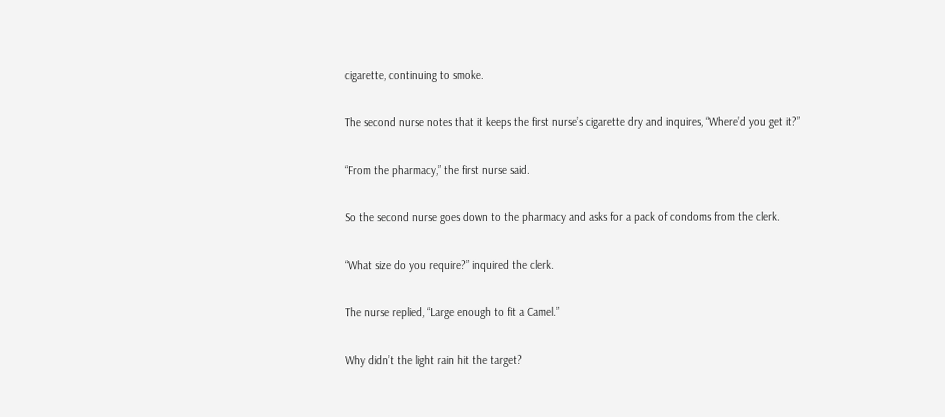cigarette, continuing to smoke.

The second nurse notes that it keeps the first nurse’s cigarette dry and inquires, “Where’d you get it?”

“From the pharmacy,” the first nurse said.

So the second nurse goes down to the pharmacy and asks for a pack of condoms from the clerk.

“What size do you require?” inquired the clerk.

The nurse replied, “Large enough to fit a Camel.”

Why didn’t the light rain hit the target?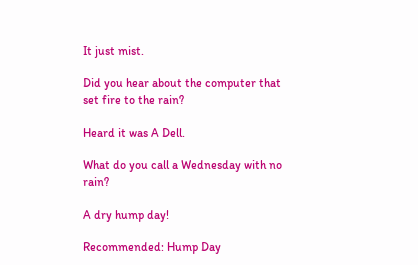It just mist.

Did you hear about the computer that set fire to the rain?

Heard it was A Dell.

What do you call a Wednesday with no rain?

A dry hump day!

Recommended: Hump Day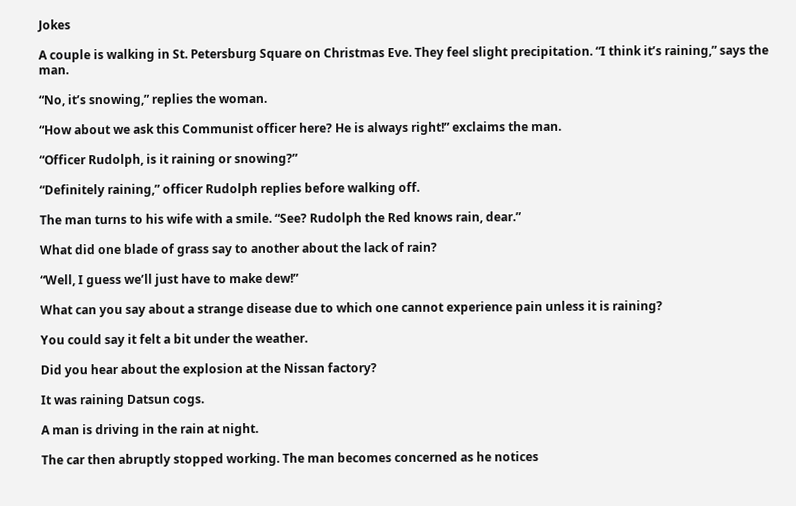Jokes

A couple is walking in St. Petersburg Square on Christmas Eve. They feel slight precipitation. “I think it’s raining,” says the man.

“No, it’s snowing,” replies the woman.

“How about we ask this Communist officer here? He is always right!” exclaims the man.

“Officer Rudolph, is it raining or snowing?”

“Definitely raining,” officer Rudolph replies before walking off.

The man turns to his wife with a smile. “See? Rudolph the Red knows rain, dear.”

What did one blade of grass say to another about the lack of rain?

“Well, I guess we’ll just have to make dew!”

What can you say about a strange disease due to which one cannot experience pain unless it is raining?

You could say it felt a bit under the weather.

Did you hear about the explosion at the Nissan factory?

It was raining Datsun cogs.

A man is driving in the rain at night.

The car then abruptly stopped working. The man becomes concerned as he notices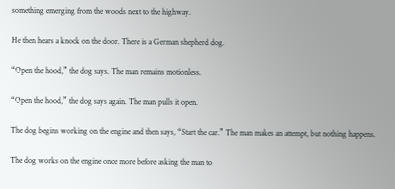something emerging from the woods next to the highway.

He then hears a knock on the door. There is a German shepherd dog.

“Open the hood,” the dog says. The man remains motionless.

“Open the hood,” the dog says again. The man pulls it open.

The dog begins working on the engine and then says, “Start the car.” The man makes an attempt, but nothing happens.

The dog works on the engine once more before asking the man to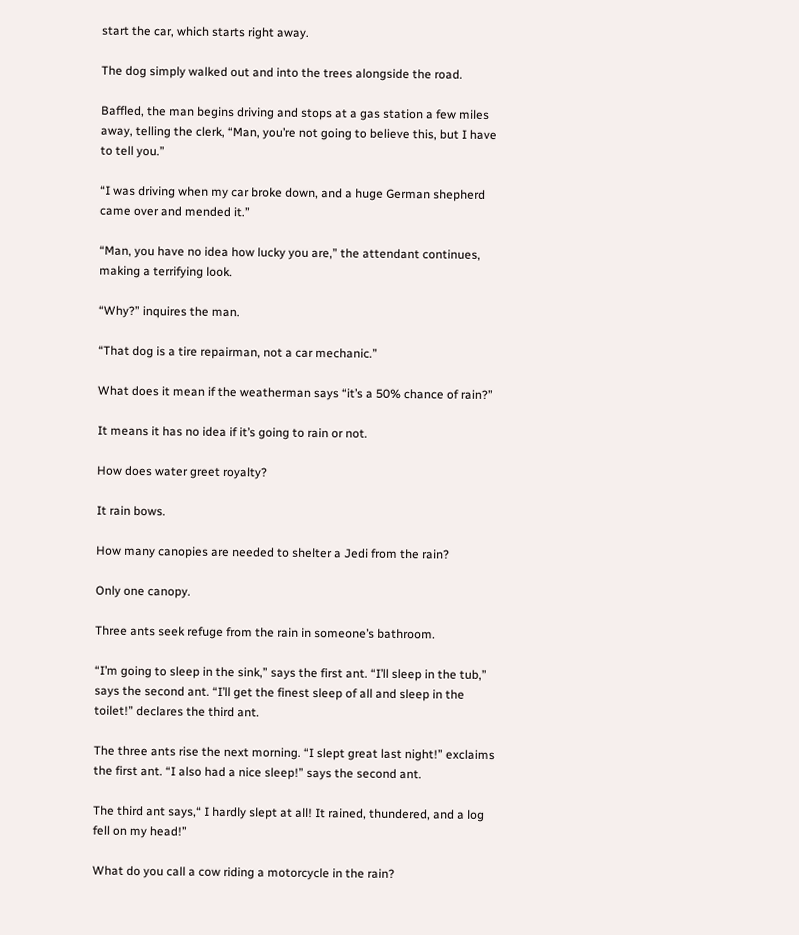start the car, which starts right away.

The dog simply walked out and into the trees alongside the road.

Baffled, the man begins driving and stops at a gas station a few miles away, telling the clerk, “Man, you’re not going to believe this, but I have to tell you.”

“I was driving when my car broke down, and a huge German shepherd came over and mended it.”

“Man, you have no idea how lucky you are,” the attendant continues, making a terrifying look.

“Why?” inquires the man.

“That dog is a tire repairman, not a car mechanic.”

What does it mean if the weatherman says “it’s a 50% chance of rain?”

It means it has no idea if it’s going to rain or not.

How does water greet royalty?

It rain bows.

How many canopies are needed to shelter a Jedi from the rain?

Only one canopy.

Three ants seek refuge from the rain in someone’s bathroom.

“I’m going to sleep in the sink,” says the first ant. “I’ll sleep in the tub,” says the second ant. “I’ll get the finest sleep of all and sleep in the toilet!” declares the third ant.

The three ants rise the next morning. “I slept great last night!” exclaims the first ant. “I also had a nice sleep!” says the second ant.

The third ant says,“ I hardly slept at all! It rained, thundered, and a log fell on my head!”

What do you call a cow riding a motorcycle in the rain?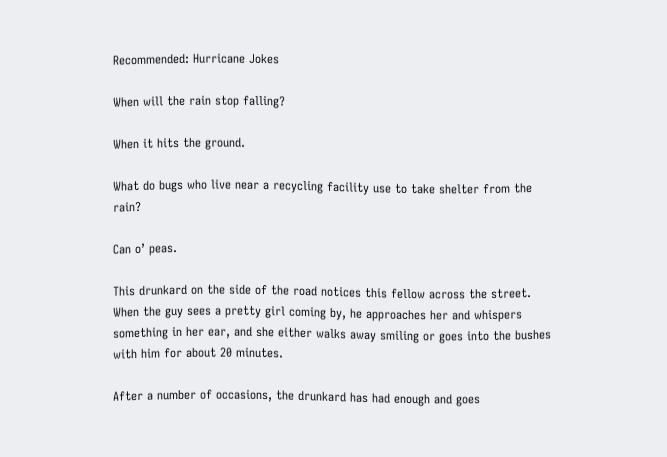Recommended: Hurricane Jokes

When will the rain stop falling?

When it hits the ground.

What do bugs who live near a recycling facility use to take shelter from the rain?

Can o’ peas.

This drunkard on the side of the road notices this fellow across the street. When the guy sees a pretty girl coming by, he approaches her and whispers something in her ear, and she either walks away smiling or goes into the bushes with him for about 20 minutes.

After a number of occasions, the drunkard has had enough and goes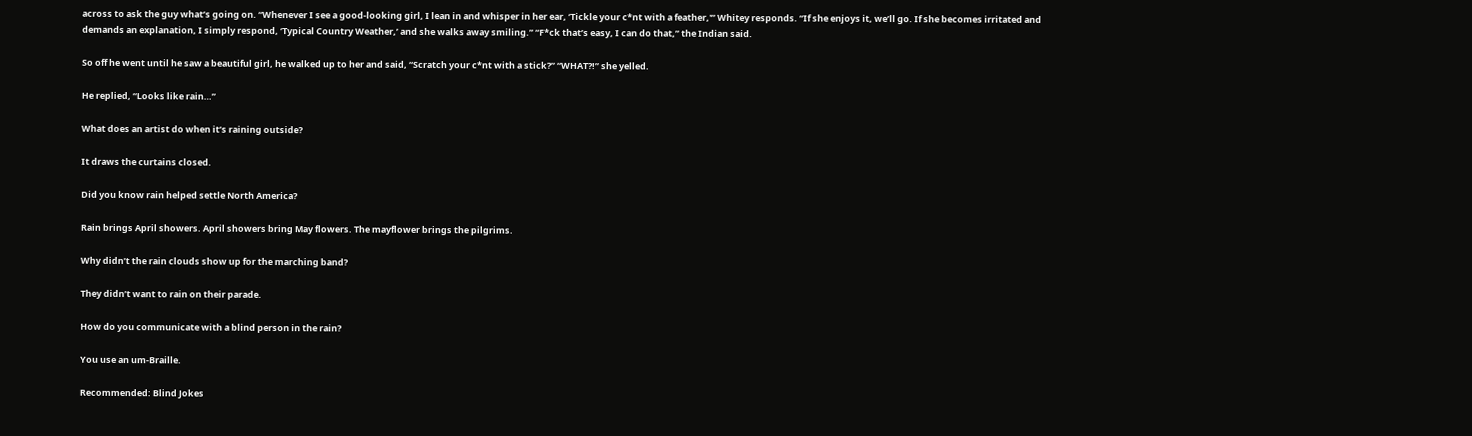across to ask the guy what’s going on. “Whenever I see a good-looking girl, I lean in and whisper in her ear, ‘Tickle your c*nt with a feather,'” Whitey responds. “If she enjoys it, we’ll go. If she becomes irritated and demands an explanation, I simply respond, ‘Typical Country Weather,’ and she walks away smiling.” “F*ck that’s easy, I can do that,” the Indian said.

So off he went until he saw a beautiful girl, he walked up to her and said, “Scratch your c*nt with a stick?” “WHAT?!” she yelled.

He replied, “Looks like rain…”

What does an artist do when it’s raining outside?

It draws the curtains closed.

Did you know rain helped settle North America?

Rain brings April showers. April showers bring May flowers. The mayflower brings the pilgrims.

Why didn’t the rain clouds show up for the marching band?

They didn’t want to rain on their parade.

How do you communicate with a blind person in the rain?

You use an um-Braille.

Recommended: Blind Jokes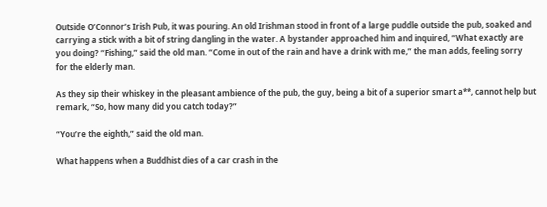Outside O’Connor’s Irish Pub, it was pouring. An old Irishman stood in front of a large puddle outside the pub, soaked and carrying a stick with a bit of string dangling in the water. A bystander approached him and inquired, “What exactly are you doing? “Fishing,” said the old man. “Come in out of the rain and have a drink with me,” the man adds, feeling sorry for the elderly man.

As they sip their whiskey in the pleasant ambience of the pub, the guy, being a bit of a superior smart a**, cannot help but remark, “So, how many did you catch today?”

“You’re the eighth,” said the old man.

What happens when a Buddhist dies of a car crash in the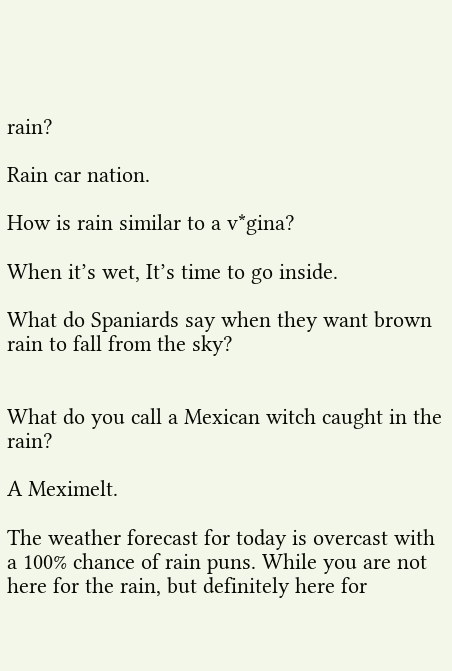rain?

Rain car nation.

How is rain similar to a v*gina?

When it’s wet, It’s time to go inside.

What do Spaniards say when they want brown rain to fall from the sky?


What do you call a Mexican witch caught in the rain?

A Meximelt.

The weather forecast for today is overcast with a 100% chance of rain puns. While you are not here for the rain, but definitely here for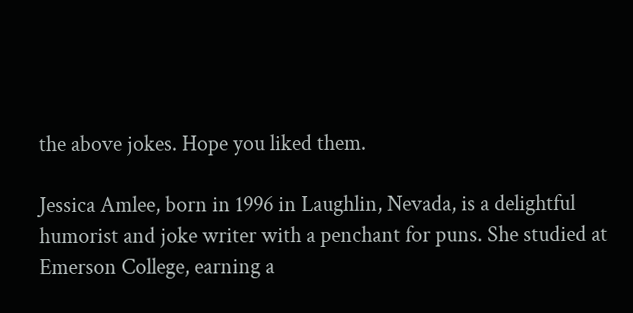the above jokes. Hope you liked them.

Jessica Amlee, born in 1996 in Laughlin, Nevada, is a delightful humorist and joke writer with a penchant for puns. She studied at Emerson College, earning a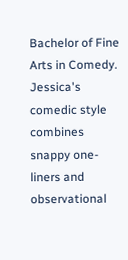Bachelor of Fine Arts in Comedy. Jessica's comedic style combines snappy one-liners and observational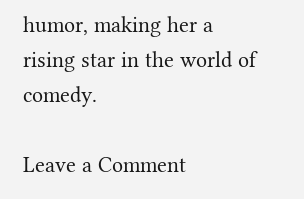humor, making her a rising star in the world of comedy.

Leave a Comment